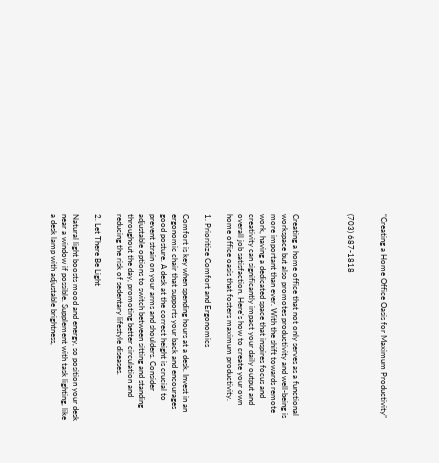“Creating a Home Office Oasis for Maximum Productivity”


(703) 687-1818




Creating a home office that not only serves as a functional workspace but also promotes productivity and well-being is more important than ever. With the shift towards remote work, having a dedicated space that inspires focus and creativity can significantly impact your daily output and overall job satisfaction. Here's how to create your own home office oasis that fosters maximum productivity.

1. Prioritize Comfort and Ergonomics

Comfort is key when spending hours at a desk. Invest in an ergonomic chair that supports your back and encourages good posture. A desk at the correct height is crucial to prevent strain on your arms and shoulders. Consider adjustable options to switch between sitting and standing throughout the day, promoting better circulation and reducing the risk of sedentary lifestyle diseases.

2. Let There Be Light

Natural light boosts mood and energy, so position your desk near a window if possible. Supplement with task lighting, like a desk lamp with adjustable brightness,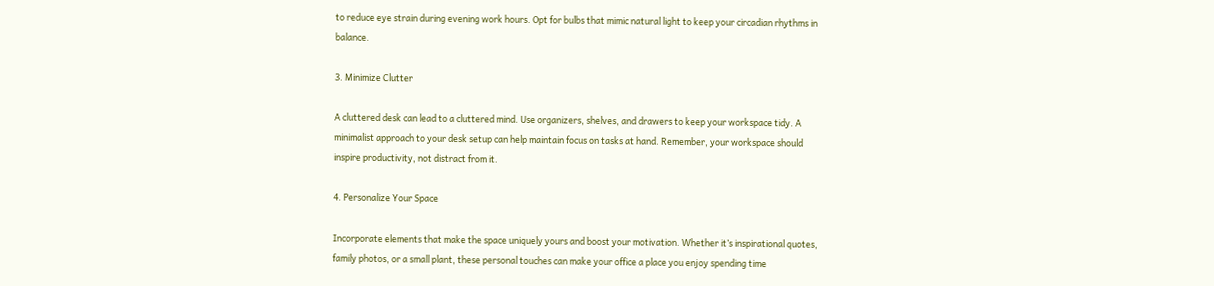to reduce eye strain during evening work hours. Opt for bulbs that mimic natural light to keep your circadian rhythms in balance.

3. Minimize Clutter

A cluttered desk can lead to a cluttered mind. Use organizers, shelves, and drawers to keep your workspace tidy. A minimalist approach to your desk setup can help maintain focus on tasks at hand. Remember, your workspace should inspire productivity, not distract from it.

4. Personalize Your Space

Incorporate elements that make the space uniquely yours and boost your motivation. Whether it’s inspirational quotes, family photos, or a small plant, these personal touches can make your office a place you enjoy spending time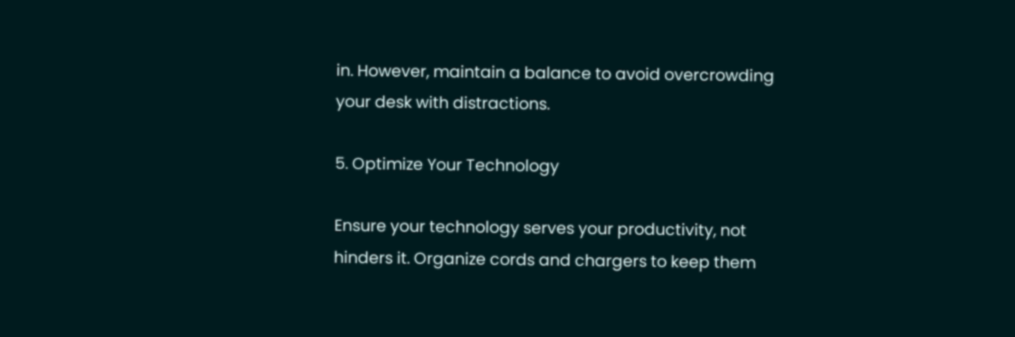in. However, maintain a balance to avoid overcrowding your desk with distractions.

5. Optimize Your Technology

Ensure your technology serves your productivity, not hinders it. Organize cords and chargers to keep them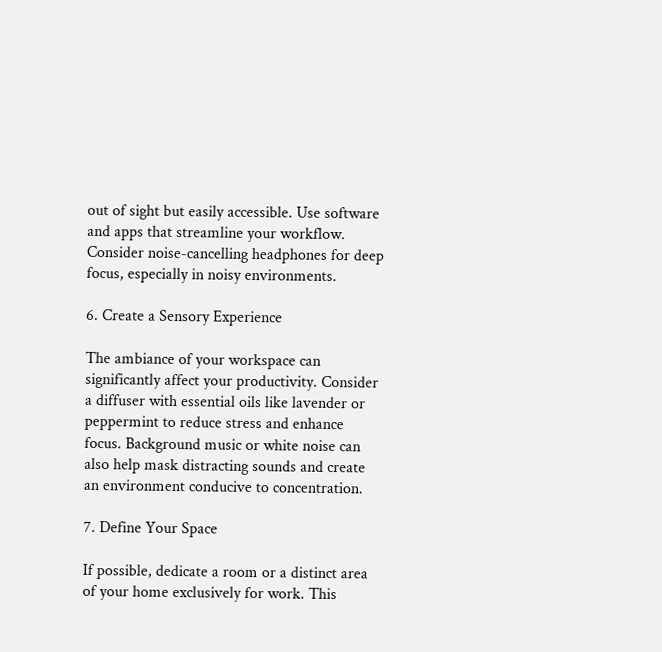out of sight but easily accessible. Use software and apps that streamline your workflow. Consider noise-cancelling headphones for deep focus, especially in noisy environments.

6. Create a Sensory Experience

The ambiance of your workspace can significantly affect your productivity. Consider a diffuser with essential oils like lavender or peppermint to reduce stress and enhance focus. Background music or white noise can also help mask distracting sounds and create an environment conducive to concentration.

7. Define Your Space

If possible, dedicate a room or a distinct area of your home exclusively for work. This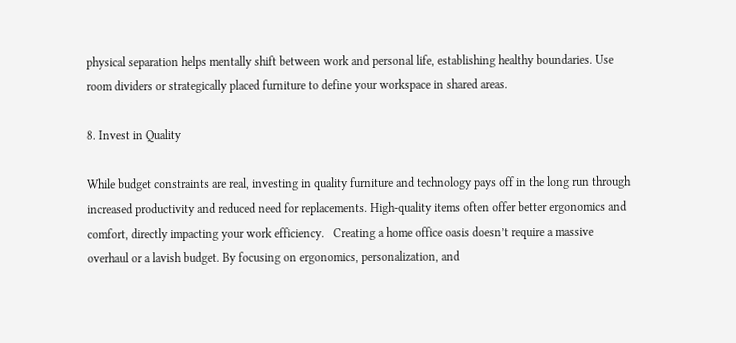physical separation helps mentally shift between work and personal life, establishing healthy boundaries. Use room dividers or strategically placed furniture to define your workspace in shared areas.

8. Invest in Quality

While budget constraints are real, investing in quality furniture and technology pays off in the long run through increased productivity and reduced need for replacements. High-quality items often offer better ergonomics and comfort, directly impacting your work efficiency.   Creating a home office oasis doesn’t require a massive overhaul or a lavish budget. By focusing on ergonomics, personalization, and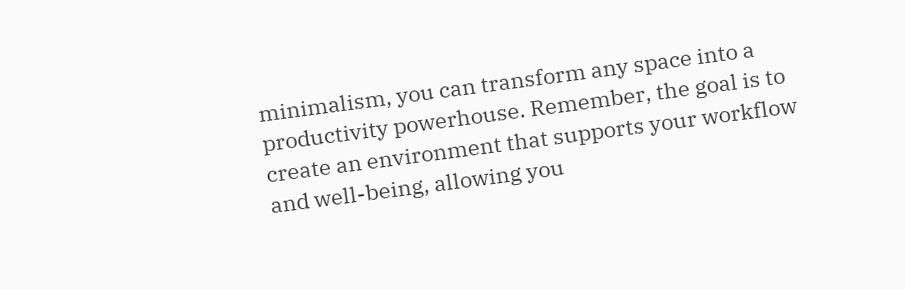minimalism, you can transform any space into a productivity powerhouse. Remember, the goal is to create an environment that supports your workflow and well-being, allowing you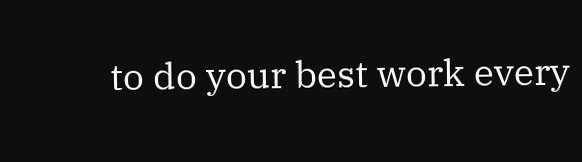to do your best work every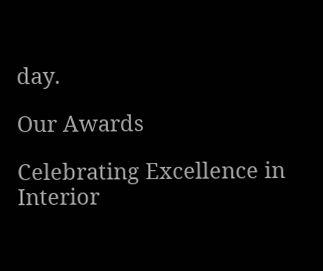day.

Our Awards

Celebrating Excellence in Interior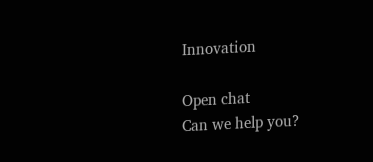Innovation

Open chat
Can we help you?